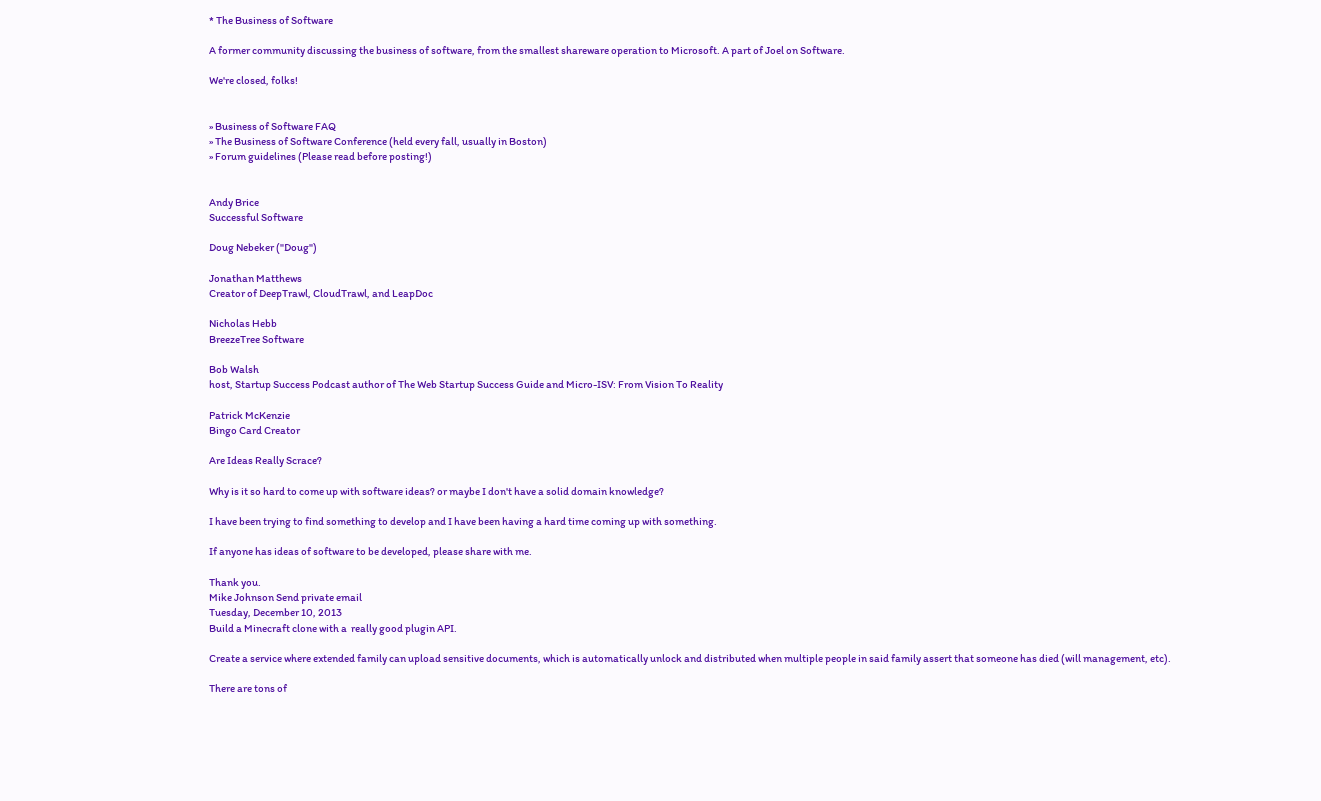* The Business of Software

A former community discussing the business of software, from the smallest shareware operation to Microsoft. A part of Joel on Software.

We're closed, folks!


» Business of Software FAQ
» The Business of Software Conference (held every fall, usually in Boston)
» Forum guidelines (Please read before posting!)


Andy Brice
Successful Software

Doug Nebeker ("Doug")

Jonathan Matthews
Creator of DeepTrawl, CloudTrawl, and LeapDoc

Nicholas Hebb
BreezeTree Software

Bob Walsh
host, Startup Success Podcast author of The Web Startup Success Guide and Micro-ISV: From Vision To Reality

Patrick McKenzie
Bingo Card Creator

Are Ideas Really Scrace?

Why is it so hard to come up with software ideas? or maybe I don't have a solid domain knowledge?

I have been trying to find something to develop and I have been having a hard time coming up with something.

If anyone has ideas of software to be developed, please share with me.

Thank you.
Mike Johnson Send private email
Tuesday, December 10, 2013
Build a Minecraft clone with a  really good plugin API.

Create a service where extended family can upload sensitive documents, which is automatically unlock and distributed when multiple people in said family assert that someone has died (will management, etc).

There are tons of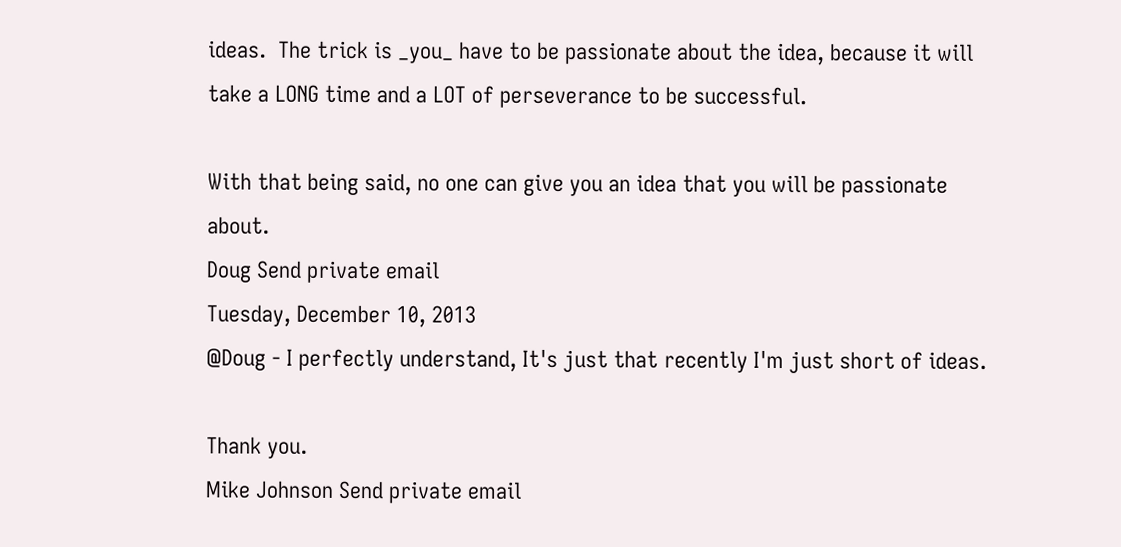ideas.  The trick is _you_ have to be passionate about the idea, because it will take a LONG time and a LOT of perseverance to be successful.

With that being said, no one can give you an idea that you will be passionate about.
Doug Send private email
Tuesday, December 10, 2013
@Doug - I perfectly understand, It's just that recently I'm just short of ideas.

Thank you.
Mike Johnson Send private email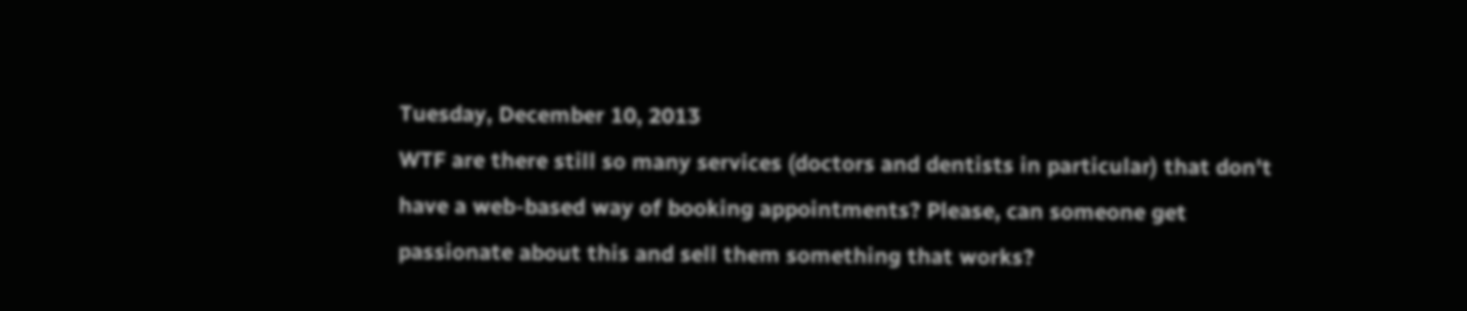Tuesday, December 10, 2013
WTF are there still so many services (doctors and dentists in particular) that don't have a web-based way of booking appointments? Please, can someone get passionate about this and sell them something that works?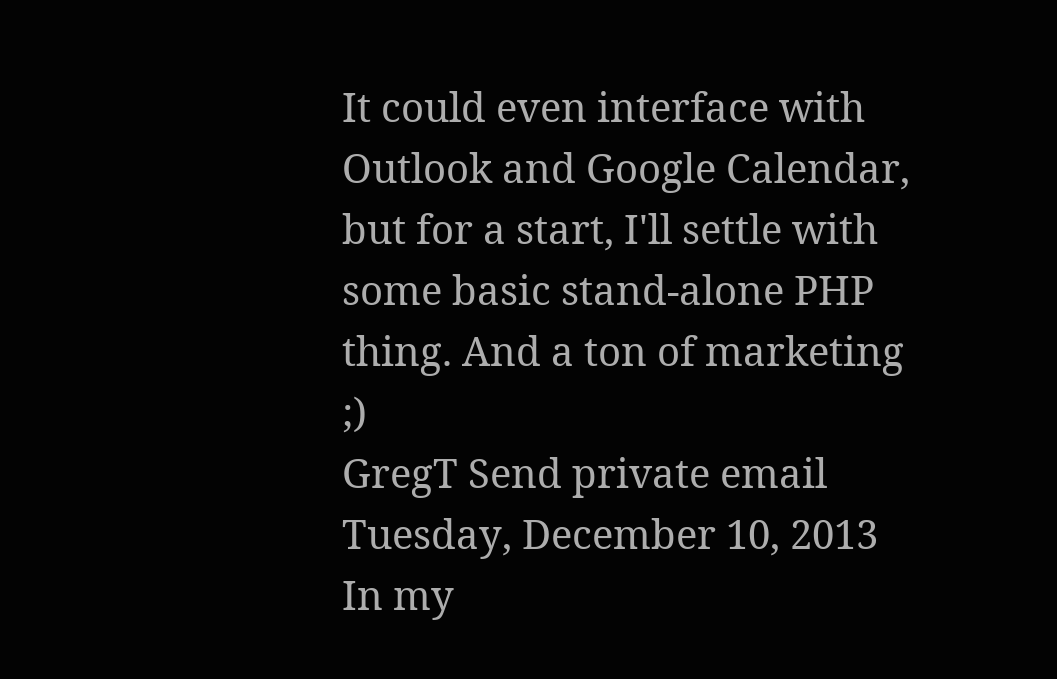It could even interface with Outlook and Google Calendar, but for a start, I'll settle with some basic stand-alone PHP thing. And a ton of marketing ;)
GregT Send private email
Tuesday, December 10, 2013
In my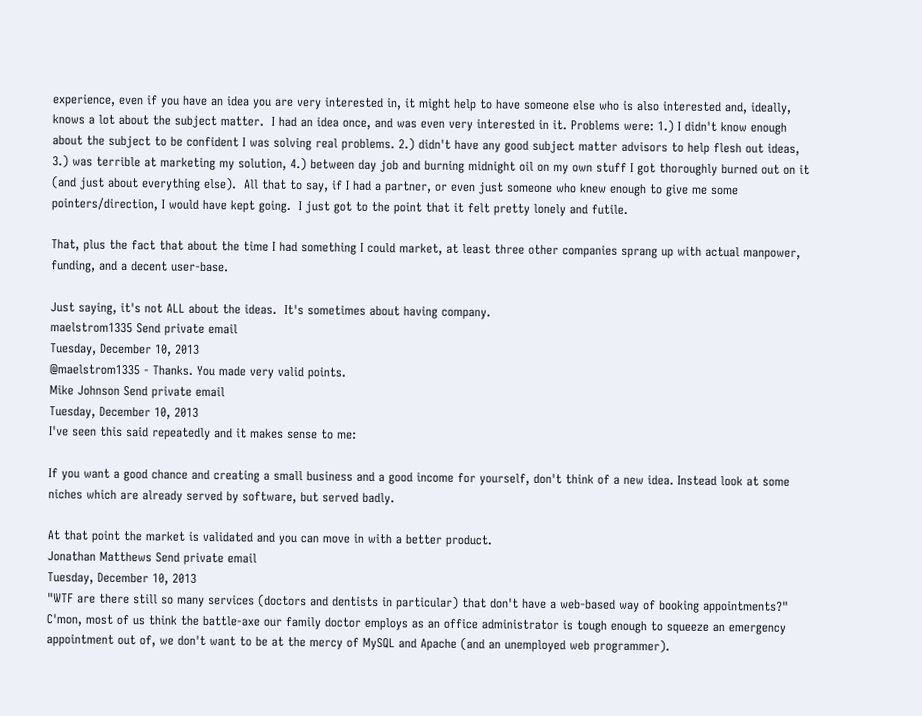experience, even if you have an idea you are very interested in, it might help to have someone else who is also interested and, ideally, knows a lot about the subject matter.  I had an idea once, and was even very interested in it. Problems were: 1.) I didn't know enough about the subject to be confident I was solving real problems. 2.) didn't have any good subject matter advisors to help flesh out ideas, 3.) was terrible at marketing my solution, 4.) between day job and burning midnight oil on my own stuff I got thoroughly burned out on it (and just about everything else).  All that to say, if I had a partner, or even just someone who knew enough to give me some pointers/direction, I would have kept going.  I just got to the point that it felt pretty lonely and futile.

That, plus the fact that about the time I had something I could market, at least three other companies sprang up with actual manpower, funding, and a decent user-base.

Just saying, it's not ALL about the ideas.  It's sometimes about having company.
maelstrom1335 Send private email
Tuesday, December 10, 2013
@maelstrom1335 - Thanks. You made very valid points.
Mike Johnson Send private email
Tuesday, December 10, 2013
I've seen this said repeatedly and it makes sense to me:

If you want a good chance and creating a small business and a good income for yourself, don't think of a new idea. Instead look at some niches which are already served by software, but served badly.

At that point the market is validated and you can move in with a better product.
Jonathan Matthews Send private email
Tuesday, December 10, 2013
"WTF are there still so many services (doctors and dentists in particular) that don't have a web-based way of booking appointments?"
C'mon, most of us think the battle-axe our family doctor employs as an office administrator is tough enough to squeeze an emergency appointment out of, we don't want to be at the mercy of MySQL and Apache (and an unemployed web programmer).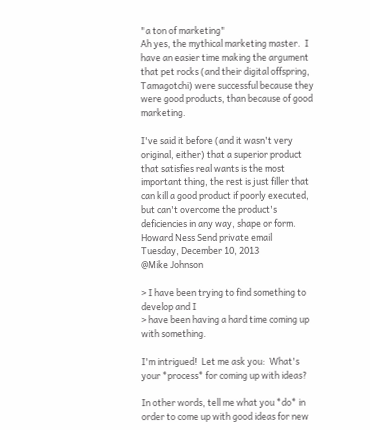"a ton of marketing"
Ah yes, the mythical marketing master.  I have an easier time making the argument that pet rocks (and their digital offspring, Tamagotchi) were successful because they were good products, than because of good marketing.

I've said it before (and it wasn't very original, either) that a superior product that satisfies real wants is the most important thing, the rest is just filler that can kill a good product if poorly executed, but can't overcome the product's deficiencies in any way, shape or form.
Howard Ness Send private email
Tuesday, December 10, 2013
@Mike Johnson

> I have been trying to find something to develop and I
> have been having a hard time coming up with something.

I'm intrigued!  Let me ask you:  What's your *process* for coming up with ideas?

In other words, tell me what you *do* in order to come up with good ideas for new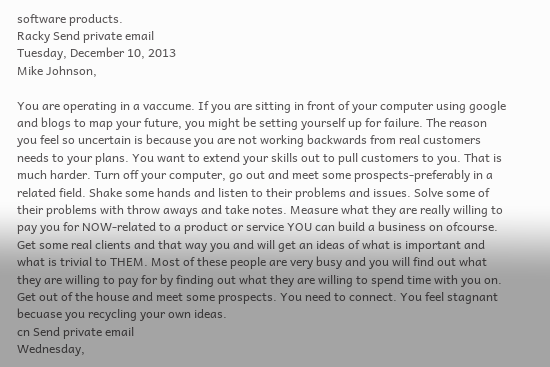software products.
Racky Send private email
Tuesday, December 10, 2013
Mike Johnson,

You are operating in a vaccume. If you are sitting in front of your computer using google and blogs to map your future, you might be setting yourself up for failure. The reason you feel so uncertain is because you are not working backwards from real customers needs to your plans. You want to extend your skills out to pull customers to you. That is much harder. Turn off your computer, go out and meet some prospects-preferably in a related field. Shake some hands and listen to their problems and issues. Solve some of their problems with throw aways and take notes. Measure what they are really willing to pay you for NOW-related to a product or service YOU can build a business on ofcourse. Get some real clients and that way you and will get an ideas of what is important and what is trivial to THEM. Most of these people are very busy and you will find out what they are willing to pay for by finding out what they are willing to spend time with you on. Get out of the house and meet some prospects. You need to connect. You feel stagnant becuase you recycling your own ideas.
cn Send private email
Wednesday,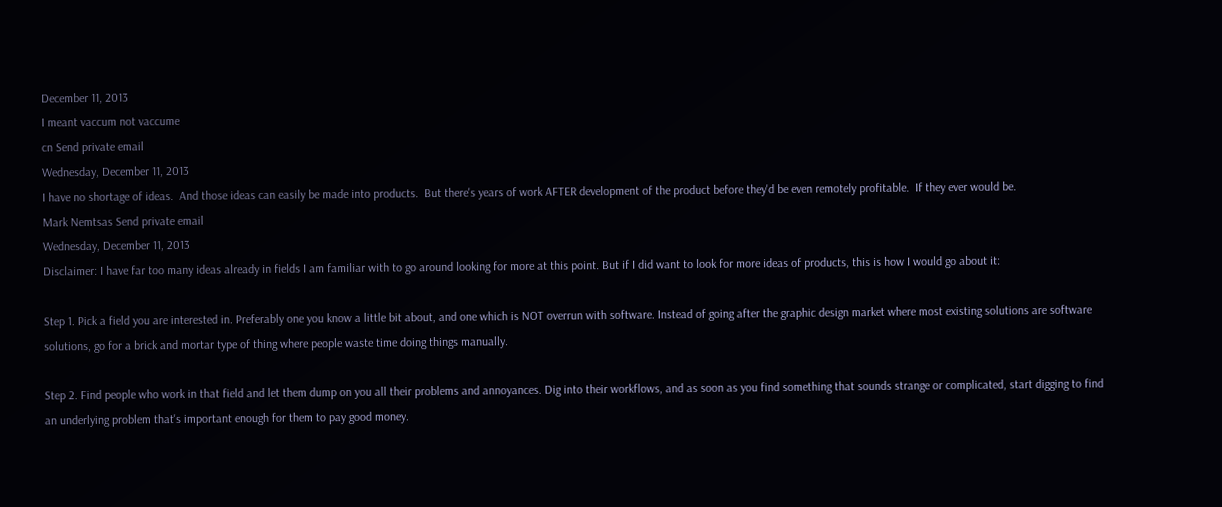December 11, 2013
I meant vaccum not vaccume
cn Send private email
Wednesday, December 11, 2013
I have no shortage of ideas.  And those ideas can easily be made into products.  But there's years of work AFTER development of the product before they'd be even remotely profitable.  If they ever would be.
Mark Nemtsas Send private email
Wednesday, December 11, 2013
Disclaimer: I have far too many ideas already in fields I am familiar with to go around looking for more at this point. But if I did want to look for more ideas of products, this is how I would go about it:

Step 1. Pick a field you are interested in. Preferably one you know a little bit about, and one which is NOT overrun with software. Instead of going after the graphic design market where most existing solutions are software solutions, go for a brick and mortar type of thing where people waste time doing things manually.

Step 2. Find people who work in that field and let them dump on you all their problems and annoyances. Dig into their workflows, and as soon as you find something that sounds strange or complicated, start digging to find an underlying problem that's important enough for them to pay good money.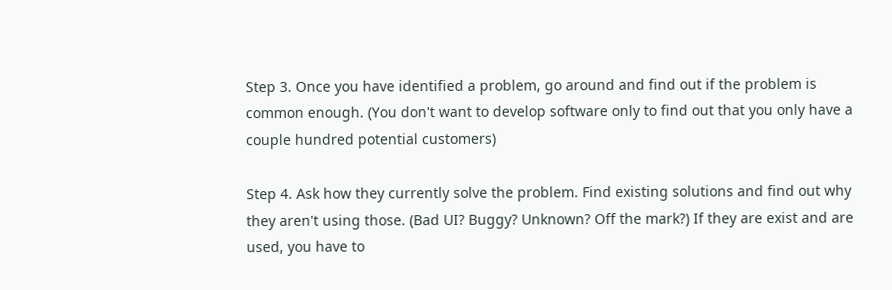Step 3. Once you have identified a problem, go around and find out if the problem is common enough. (You don't want to develop software only to find out that you only have a couple hundred potential customers)

Step 4. Ask how they currently solve the problem. Find existing solutions and find out why they aren't using those. (Bad UI? Buggy? Unknown? Off the mark?) If they are exist and are used, you have to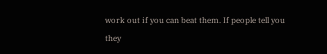work out if you can beat them. If people tell you they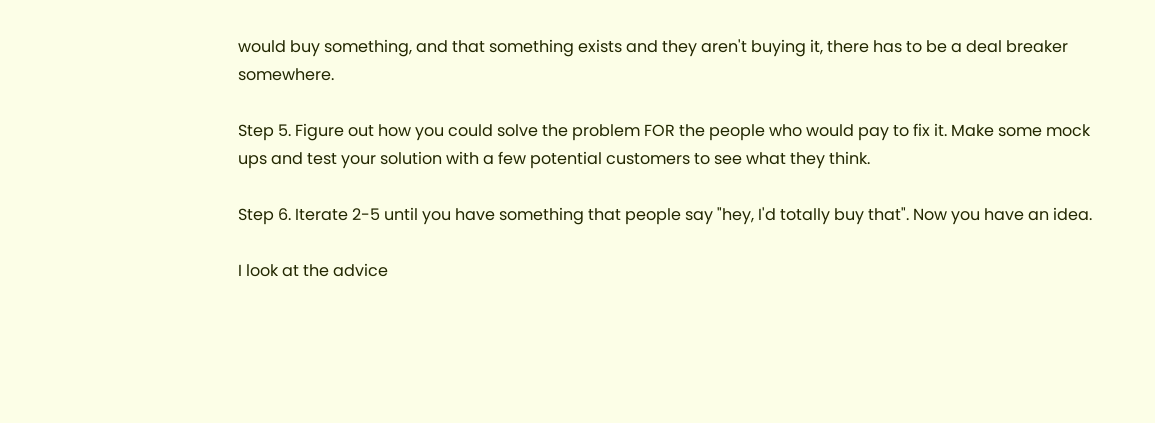would buy something, and that something exists and they aren't buying it, there has to be a deal breaker somewhere.

Step 5. Figure out how you could solve the problem FOR the people who would pay to fix it. Make some mock ups and test your solution with a few potential customers to see what they think.

Step 6. Iterate 2-5 until you have something that people say "hey, I'd totally buy that". Now you have an idea.

I look at the advice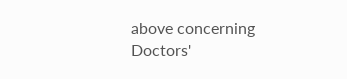above concerning Doctors'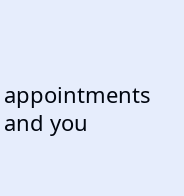appointments  and you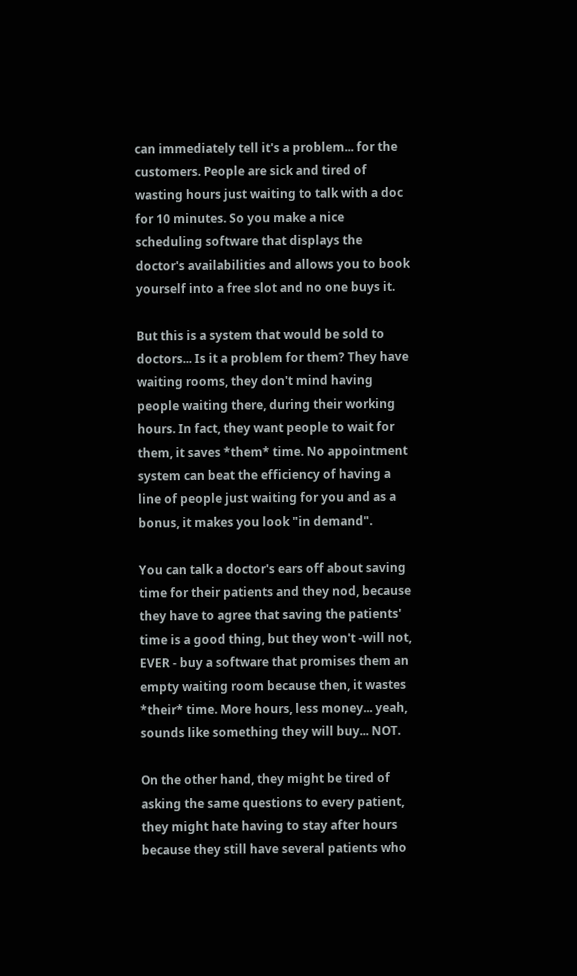can immediately tell it's a problem... for the customers. People are sick and tired of wasting hours just waiting to talk with a doc for 10 minutes. So you make a nice scheduling software that displays the doctor's availabilities and allows you to book yourself into a free slot and no one buys it.

But this is a system that would be sold to doctors... Is it a problem for them? They have waiting rooms, they don't mind having people waiting there, during their working hours. In fact, they want people to wait for them, it saves *them* time. No appointment system can beat the efficiency of having a line of people just waiting for you and as a bonus, it makes you look "in demand".

You can talk a doctor's ears off about saving time for their patients and they nod, because they have to agree that saving the patients' time is a good thing, but they won't -will not, EVER - buy a software that promises them an empty waiting room because then, it wastes *their* time. More hours, less money... yeah, sounds like something they will buy... NOT.

On the other hand, they might be tired of asking the same questions to every patient, they might hate having to stay after hours because they still have several patients who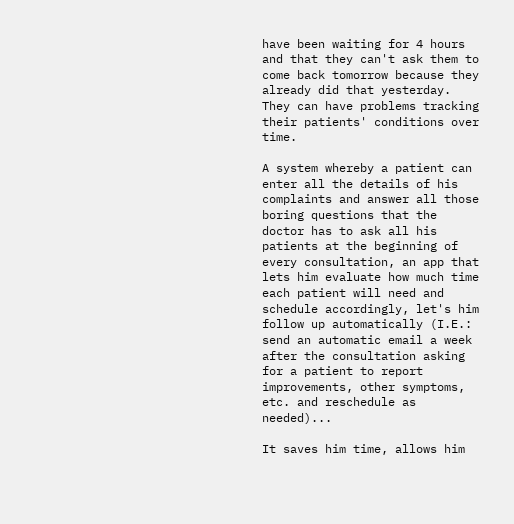have been waiting for 4 hours and that they can't ask them to come back tomorrow because they already did that yesterday. They can have problems tracking their patients' conditions over time.

A system whereby a patient can enter all the details of his complaints and answer all those boring questions that the doctor has to ask all his patients at the beginning of every consultation, an app that lets him evaluate how much time each patient will need and schedule accordingly, let's him follow up automatically (I.E.: send an automatic email a week after the consultation asking for a patient to report improvements, other symptoms, etc. and reschedule as needed)...

It saves him time, allows him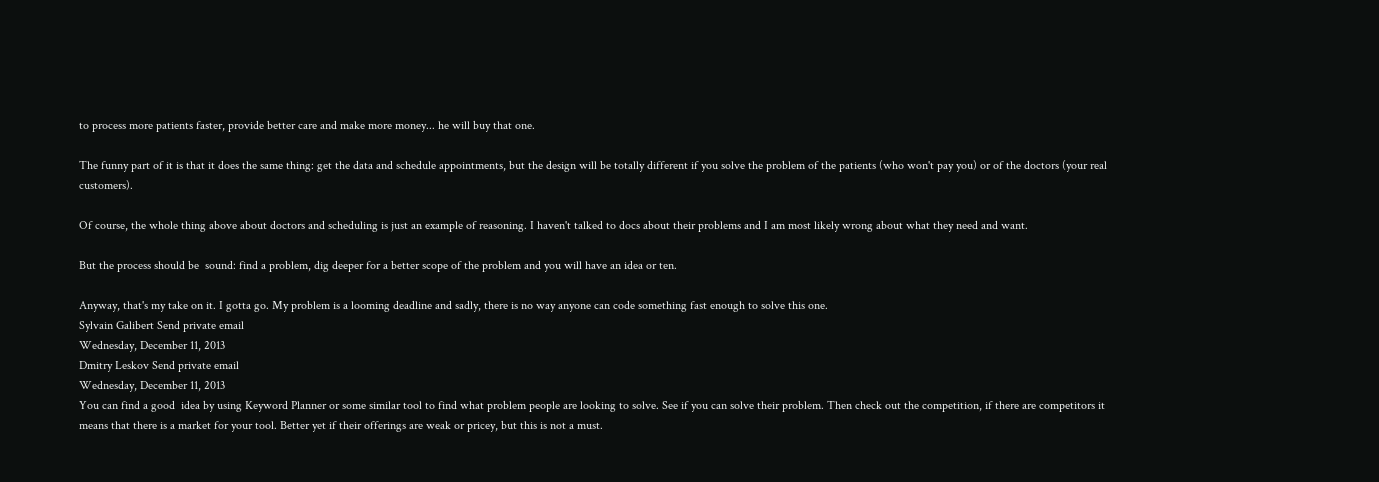to process more patients faster, provide better care and make more money... he will buy that one.

The funny part of it is that it does the same thing: get the data and schedule appointments, but the design will be totally different if you solve the problem of the patients (who won't pay you) or of the doctors (your real customers).

Of course, the whole thing above about doctors and scheduling is just an example of reasoning. I haven't talked to docs about their problems and I am most likely wrong about what they need and want.

But the process should be  sound: find a problem, dig deeper for a better scope of the problem and you will have an idea or ten.

Anyway, that's my take on it. I gotta go. My problem is a looming deadline and sadly, there is no way anyone can code something fast enough to solve this one.
Sylvain Galibert Send private email
Wednesday, December 11, 2013
Dmitry Leskov Send private email
Wednesday, December 11, 2013
You can find a good  idea by using Keyword Planner or some similar tool to find what problem people are looking to solve. See if you can solve their problem. Then check out the competition, if there are competitors it means that there is a market for your tool. Better yet if their offerings are weak or pricey, but this is not a must.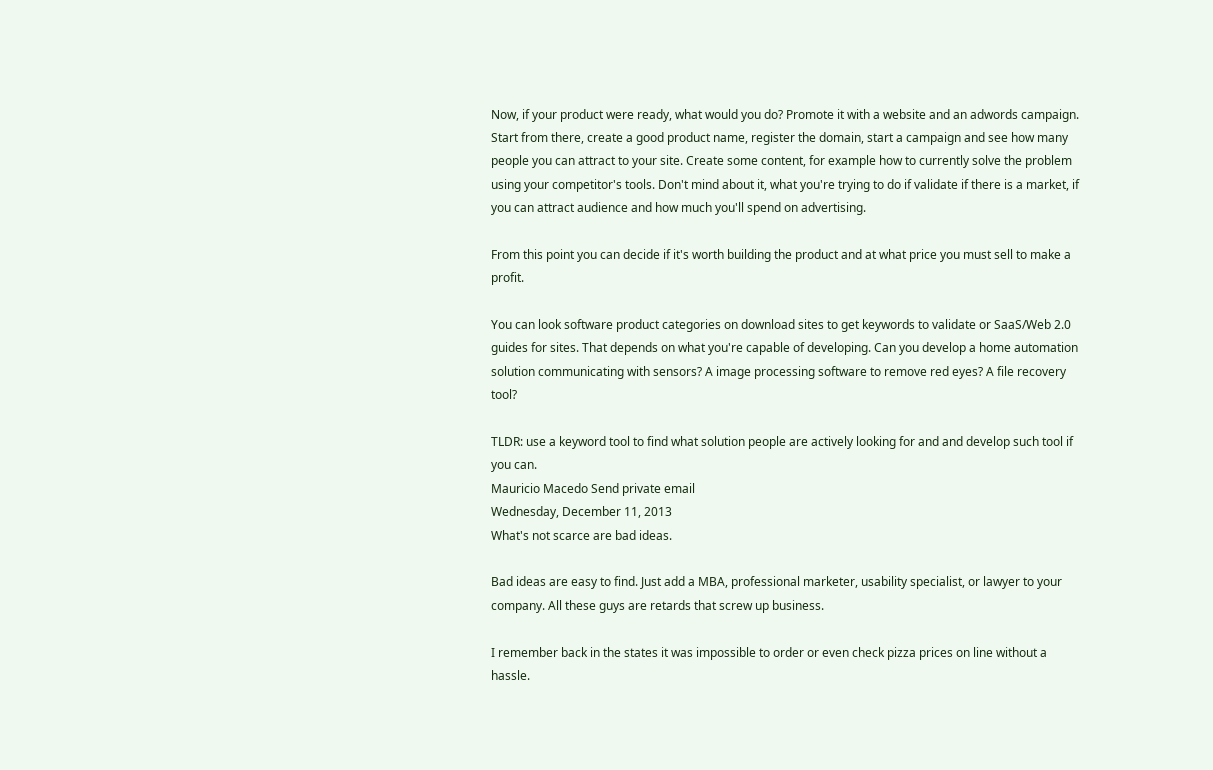Now, if your product were ready, what would you do? Promote it with a website and an adwords campaign. Start from there, create a good product name, register the domain, start a campaign and see how many people you can attract to your site. Create some content, for example how to currently solve the problem using your competitor's tools. Don't mind about it, what you're trying to do if validate if there is a market, if you can attract audience and how much you'll spend on advertising.

From this point you can decide if it's worth building the product and at what price you must sell to make a profit.

You can look software product categories on download sites to get keywords to validate or SaaS/Web 2.0 guides for sites. That depends on what you're capable of developing. Can you develop a home automation solution communicating with sensors? A image processing software to remove red eyes? A file recovery tool?

TLDR: use a keyword tool to find what solution people are actively looking for and and develop such tool if you can.
Mauricio Macedo Send private email
Wednesday, December 11, 2013
What's not scarce are bad ideas.

Bad ideas are easy to find. Just add a MBA, professional marketer, usability specialist, or lawyer to your company. All these guys are retards that screw up business.

I remember back in the states it was impossible to order or even check pizza prices on line without a hassle.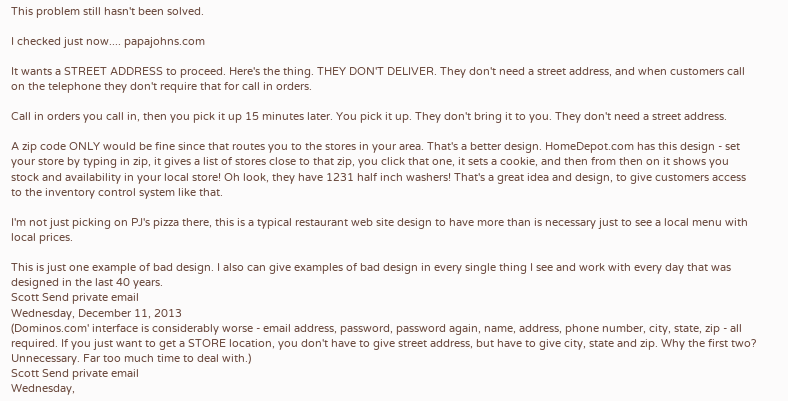This problem still hasn't been solved.

I checked just now.... papajohns.com

It wants a STREET ADDRESS to proceed. Here's the thing. THEY DON'T DELIVER. They don't need a street address, and when customers call on the telephone they don't require that for call in orders.

Call in orders you call in, then you pick it up 15 minutes later. You pick it up. They don't bring it to you. They don't need a street address.

A zip code ONLY would be fine since that routes you to the stores in your area. That's a better design. HomeDepot.com has this design - set your store by typing in zip, it gives a list of stores close to that zip, you click that one, it sets a cookie, and then from then on it shows you stock and availability in your local store! Oh look, they have 1231 half inch washers! That's a great idea and design, to give customers access to the inventory control system like that.

I'm not just picking on PJ's pizza there, this is a typical restaurant web site design to have more than is necessary just to see a local menu with local prices.

This is just one example of bad design. I also can give examples of bad design in every single thing I see and work with every day that was designed in the last 40 years.
Scott Send private email
Wednesday, December 11, 2013
(Dominos.com' interface is considerably worse - email address, password, password again, name, address, phone number, city, state, zip - all required. If you just want to get a STORE location, you don't have to give street address, but have to give city, state and zip. Why the first two? Unnecessary. Far too much time to deal with.)
Scott Send private email
Wednesday,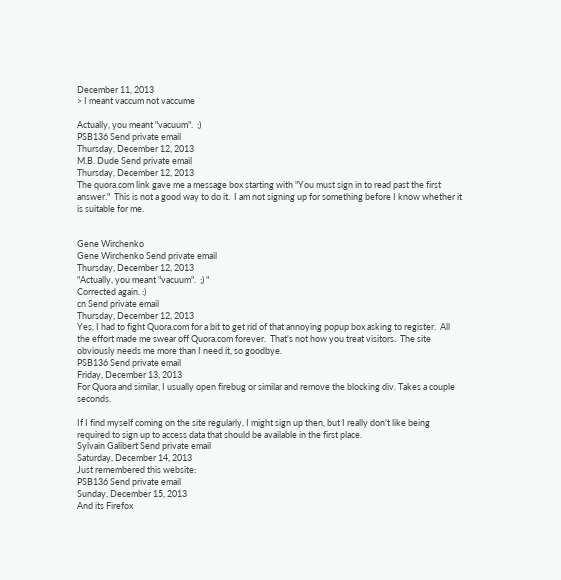December 11, 2013
> I meant vaccum not vaccume

Actually, you meant "vacuum".  ;)
PSB136 Send private email
Thursday, December 12, 2013
M.B. Dude Send private email
Thursday, December 12, 2013
The quora.com link gave me a message box starting with "You must sign in to read past the first answer."  This is not a good way to do it.  I am not signing up for something before I know whether it is suitable for me.


Gene Wirchenko
Gene Wirchenko Send private email
Thursday, December 12, 2013
"Actually, you meant "vacuum".  ;) "
Corrected again. :)
cn Send private email
Thursday, December 12, 2013
Yes, I had to fight Quora.com for a bit to get rid of that annoying popup box asking to register.  All the effort made me swear off Quora.com forever.  That's not how you treat visitors.  The site obviously needs me more than I need it, so goodbye.
PSB136 Send private email
Friday, December 13, 2013
For Quora and similar, I usually open firebug or similar and remove the blocking div. Takes a couple seconds.

If I find myself coming on the site regularly, I might sign up then, but I really don't like being required to sign up to access data that should be available in the first place.
Sylvain Galibert Send private email
Saturday, December 14, 2013
Just remembered this website:
PSB136 Send private email
Sunday, December 15, 2013
And its Firefox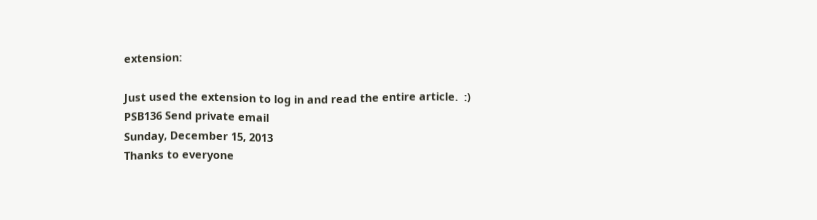extension:

Just used the extension to log in and read the entire article.  :)
PSB136 Send private email
Sunday, December 15, 2013
Thanks to everyone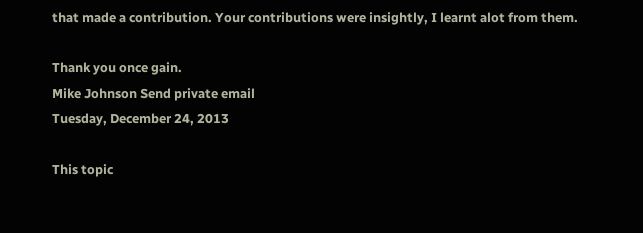that made a contribution. Your contributions were insightly, I learnt alot from them.

Thank you once gain.
Mike Johnson Send private email
Tuesday, December 24, 2013

This topic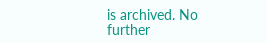is archived. No further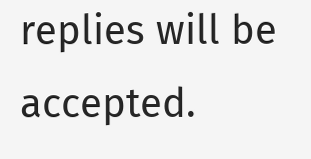replies will be accepted.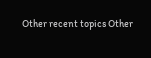Other recent topics Other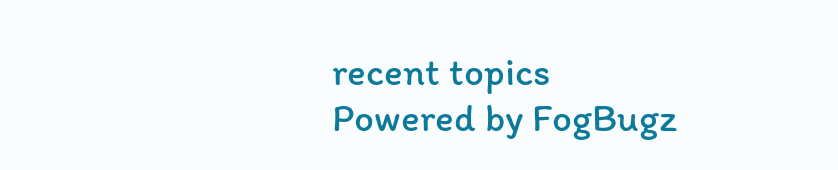recent topics
Powered by FogBugz